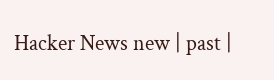Hacker News new | past |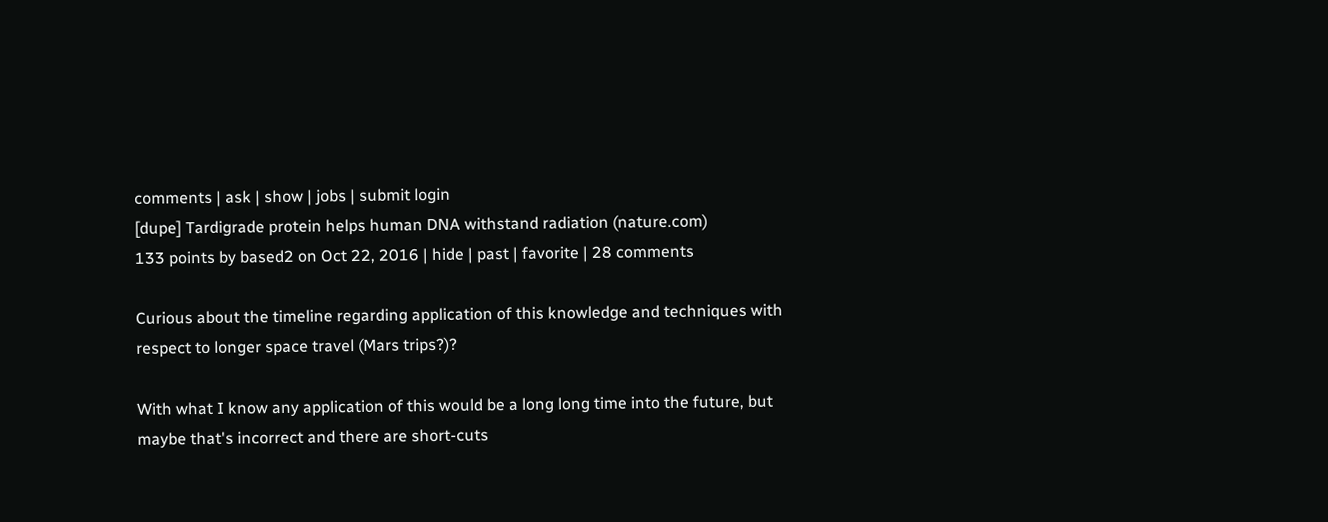comments | ask | show | jobs | submit login
[dupe] Tardigrade protein helps human DNA withstand radiation (nature.com)
133 points by based2 on Oct 22, 2016 | hide | past | favorite | 28 comments

Curious about the timeline regarding application of this knowledge and techniques with respect to longer space travel (Mars trips?)?

With what I know any application of this would be a long long time into the future, but maybe that's incorrect and there are short-cuts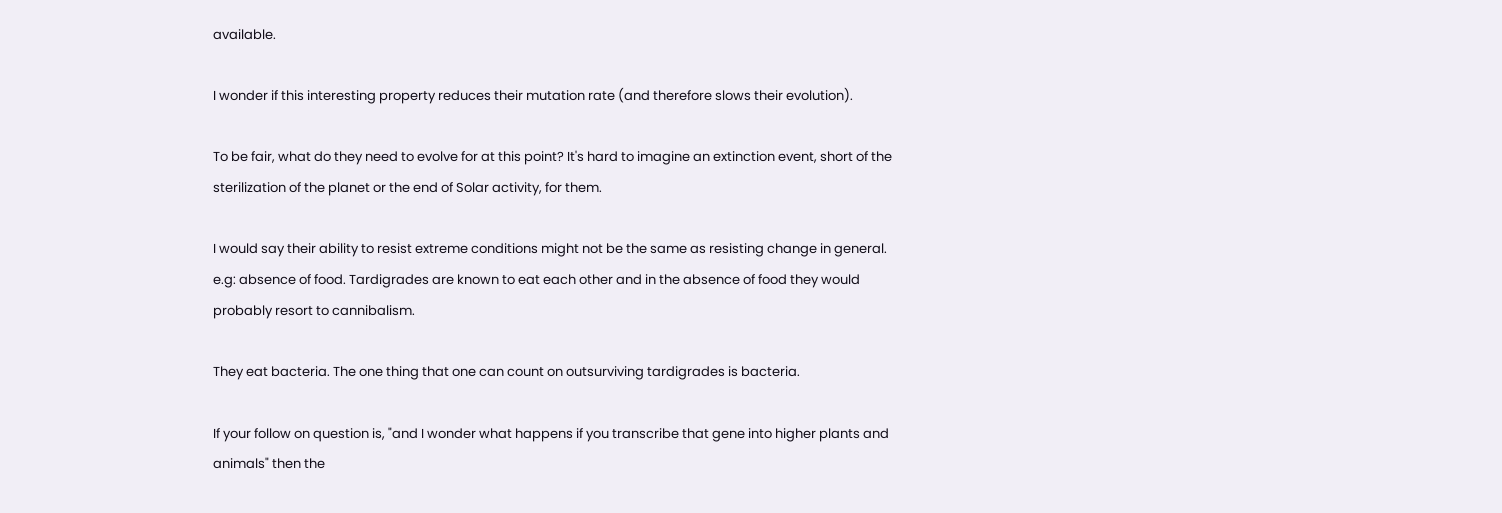available.

I wonder if this interesting property reduces their mutation rate (and therefore slows their evolution).

To be fair, what do they need to evolve for at this point? It's hard to imagine an extinction event, short of the sterilization of the planet or the end of Solar activity, for them.

I would say their ability to resist extreme conditions might not be the same as resisting change in general. e.g: absence of food. Tardigrades are known to eat each other and in the absence of food they would probably resort to cannibalism.

They eat bacteria. The one thing that one can count on outsurviving tardigrades is bacteria.

If your follow on question is, "and I wonder what happens if you transcribe that gene into higher plants and animals" then the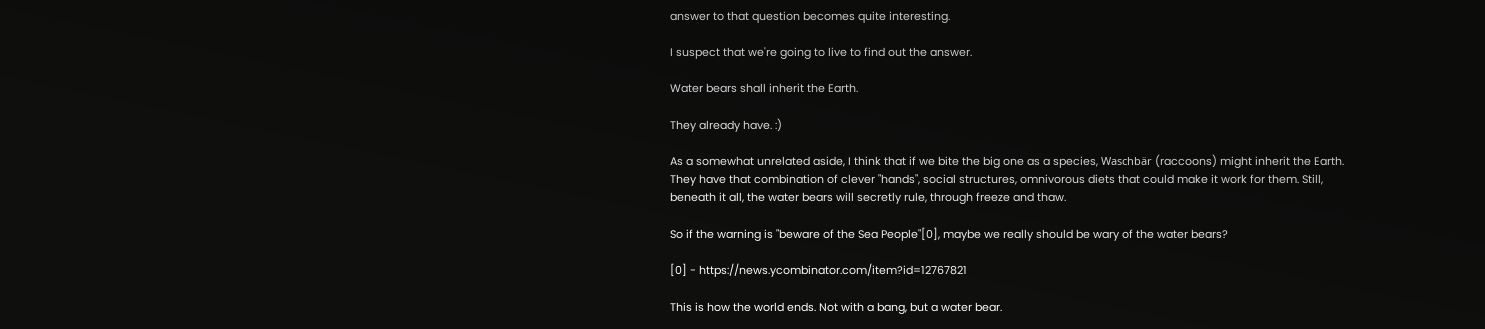answer to that question becomes quite interesting.

I suspect that we're going to live to find out the answer.

Water bears shall inherit the Earth.

They already have. :)

As a somewhat unrelated aside, I think that if we bite the big one as a species, Waschbär (raccoons) might inherit the Earth. They have that combination of clever "hands", social structures, omnivorous diets that could make it work for them. Still, beneath it all, the water bears will secretly rule, through freeze and thaw.

So if the warning is "beware of the Sea People"[0], maybe we really should be wary of the water bears?

[0] - https://news.ycombinator.com/item?id=12767821

This is how the world ends. Not with a bang, but a water bear.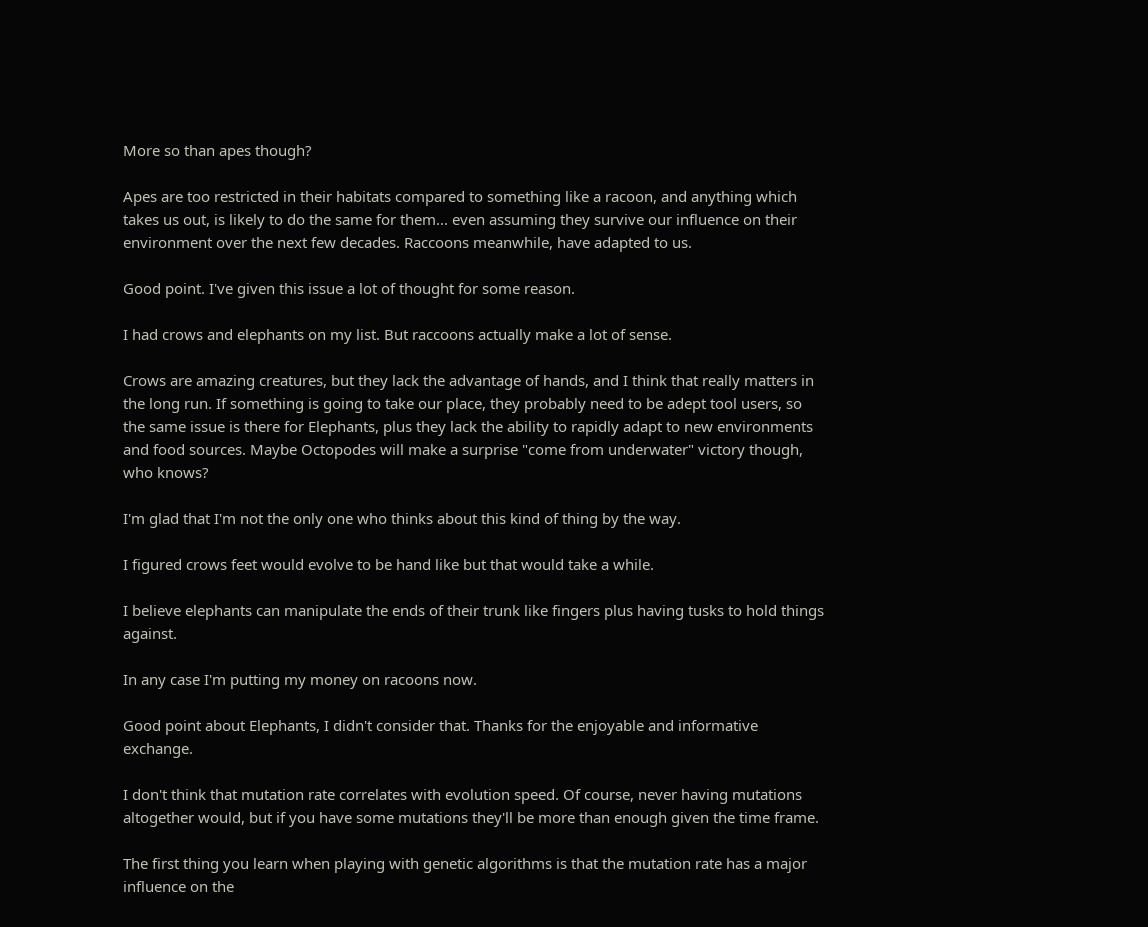More so than apes though?

Apes are too restricted in their habitats compared to something like a racoon, and anything which takes us out, is likely to do the same for them... even assuming they survive our influence on their environment over the next few decades. Raccoons meanwhile, have adapted to us.

Good point. I've given this issue a lot of thought for some reason.

I had crows and elephants on my list. But raccoons actually make a lot of sense.

Crows are amazing creatures, but they lack the advantage of hands, and I think that really matters in the long run. If something is going to take our place, they probably need to be adept tool users, so the same issue is there for Elephants, plus they lack the ability to rapidly adapt to new environments and food sources. Maybe Octopodes will make a surprise "come from underwater" victory though, who knows?

I'm glad that I'm not the only one who thinks about this kind of thing by the way.

I figured crows feet would evolve to be hand like but that would take a while.

I believe elephants can manipulate the ends of their trunk like fingers plus having tusks to hold things against.

In any case I'm putting my money on racoons now.

Good point about Elephants, I didn't consider that. Thanks for the enjoyable and informative exchange.

I don't think that mutation rate correlates with evolution speed. Of course, never having mutations altogether would, but if you have some mutations they'll be more than enough given the time frame.

The first thing you learn when playing with genetic algorithms is that the mutation rate has a major influence on the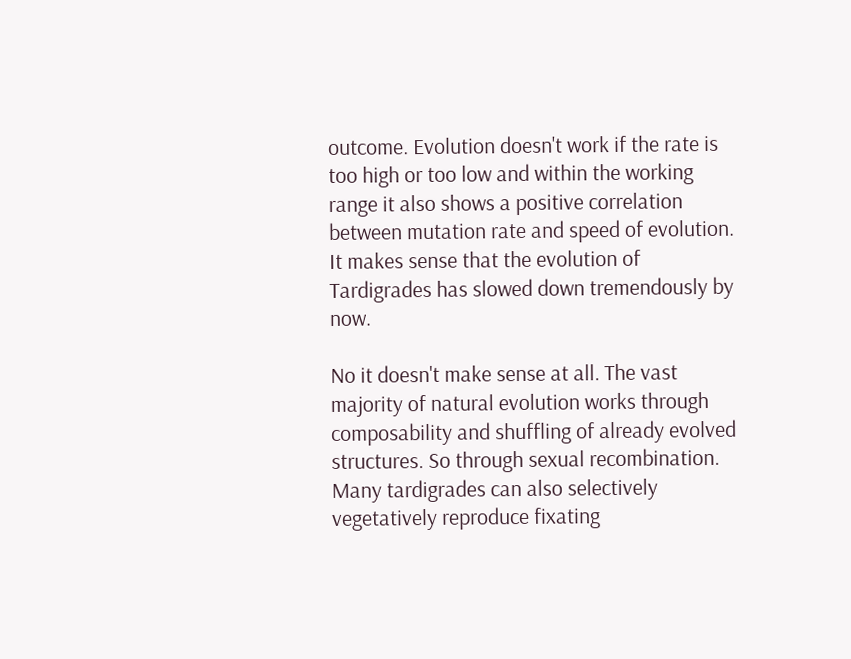outcome. Evolution doesn't work if the rate is too high or too low and within the working range it also shows a positive correlation between mutation rate and speed of evolution. It makes sense that the evolution of Tardigrades has slowed down tremendously by now.

No it doesn't make sense at all. The vast majority of natural evolution works through composability and shuffling of already evolved structures. So through sexual recombination. Many tardigrades can also selectively vegetatively reproduce fixating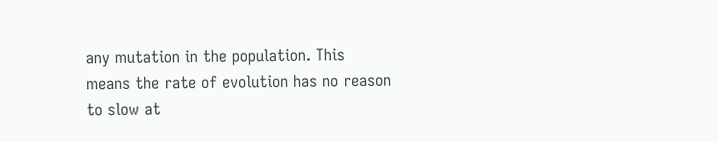any mutation in the population. This means the rate of evolution has no reason to slow at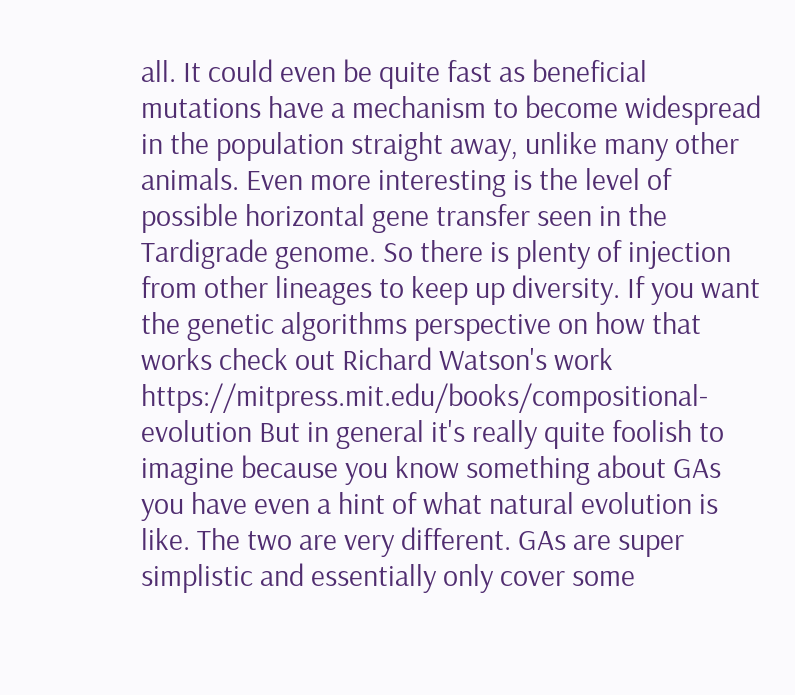all. It could even be quite fast as beneficial mutations have a mechanism to become widespread in the population straight away, unlike many other animals. Even more interesting is the level of possible horizontal gene transfer seen in the Tardigrade genome. So there is plenty of injection from other lineages to keep up diversity. If you want the genetic algorithms perspective on how that works check out Richard Watson's work https://mitpress.mit.edu/books/compositional-evolution But in general it's really quite foolish to imagine because you know something about GAs you have even a hint of what natural evolution is like. The two are very different. GAs are super simplistic and essentially only cover some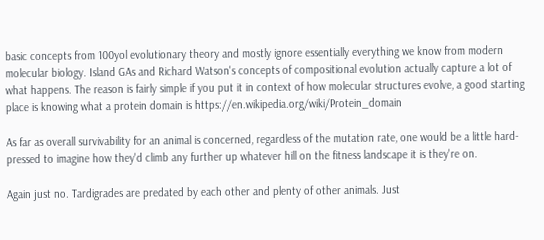basic concepts from 100yol evolutionary theory and mostly ignore essentially everything we know from modern molecular biology. Island GAs and Richard Watson's concepts of compositional evolution actually capture a lot of what happens. The reason is fairly simple if you put it in context of how molecular structures evolve, a good starting place is knowing what a protein domain is https://en.wikipedia.org/wiki/Protein_domain

As far as overall survivability for an animal is concerned, regardless of the mutation rate, one would be a little hard-pressed to imagine how they'd climb any further up whatever hill on the fitness landscape it is they're on.

Again just no. Tardigrades are predated by each other and plenty of other animals. Just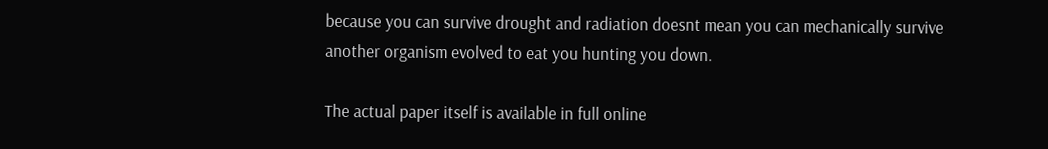because you can survive drought and radiation doesnt mean you can mechanically survive another organism evolved to eat you hunting you down.

The actual paper itself is available in full online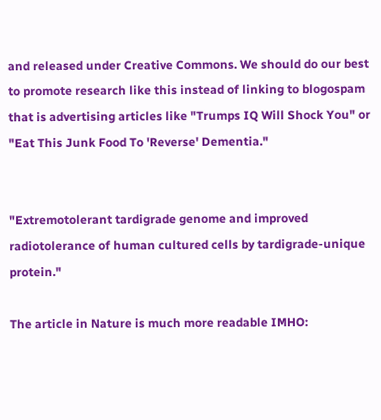and released under Creative Commons. We should do our best to promote research like this instead of linking to blogospam that is advertising articles like "Trumps IQ Will Shock You" or "Eat This Junk Food To 'Reverse' Dementia."


"Extremotolerant tardigrade genome and improved radiotolerance of human cultured cells by tardigrade-unique protein."

The article in Nature is much more readable IMHO: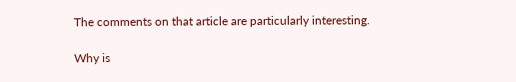The comments on that article are particularly interesting.

Why is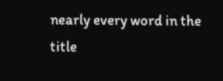nearly every word in the title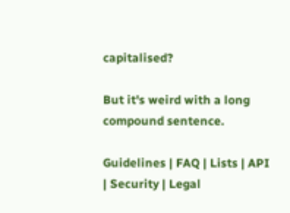capitalised?

But it's weird with a long compound sentence.

Guidelines | FAQ | Lists | API | Security | Legal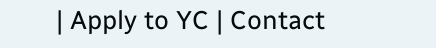| Apply to YC | Contact